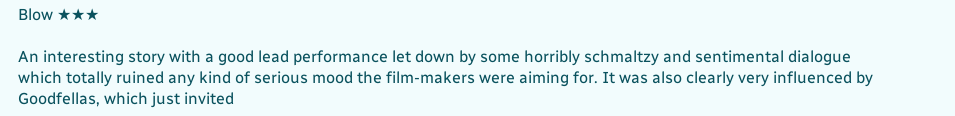Blow ★★★

An interesting story with a good lead performance let down by some horribly schmaltzy and sentimental dialogue which totally ruined any kind of serious mood the film-makers were aiming for. It was also clearly very influenced by Goodfellas, which just invited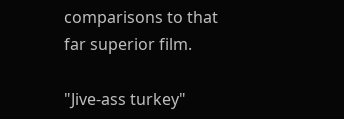comparisons to that far superior film.

"Jive-ass turkey"